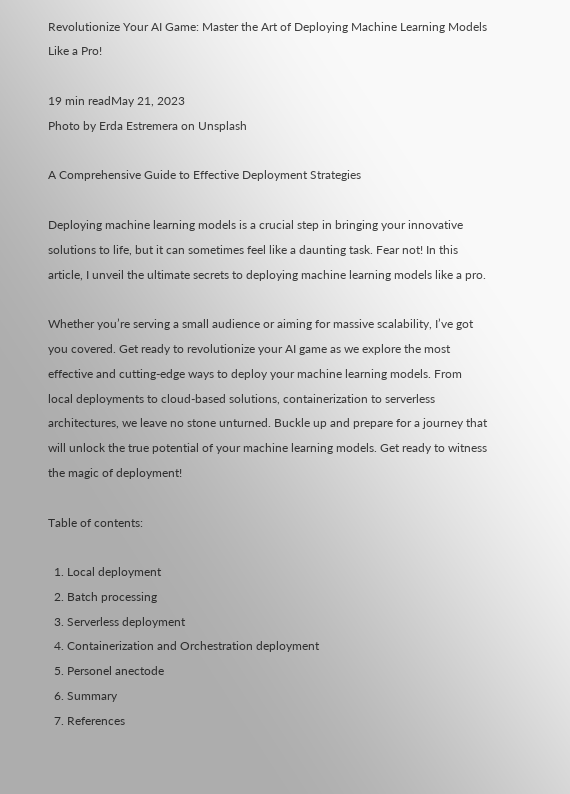Revolutionize Your AI Game: Master the Art of Deploying Machine Learning Models Like a Pro!

19 min readMay 21, 2023
Photo by Erda Estremera on Unsplash

A Comprehensive Guide to Effective Deployment Strategies

Deploying machine learning models is a crucial step in bringing your innovative solutions to life, but it can sometimes feel like a daunting task. Fear not! In this article, I unveil the ultimate secrets to deploying machine learning models like a pro.

Whether you’re serving a small audience or aiming for massive scalability, I’ve got you covered. Get ready to revolutionize your AI game as we explore the most effective and cutting-edge ways to deploy your machine learning models. From local deployments to cloud-based solutions, containerization to serverless architectures, we leave no stone unturned. Buckle up and prepare for a journey that will unlock the true potential of your machine learning models. Get ready to witness the magic of deployment!

Table of contents:

  1. Local deployment
  2. Batch processing
  3. Serverless deployment
  4. Containerization and Orchestration deployment
  5. Personel anectode
  6. Summary
  7. References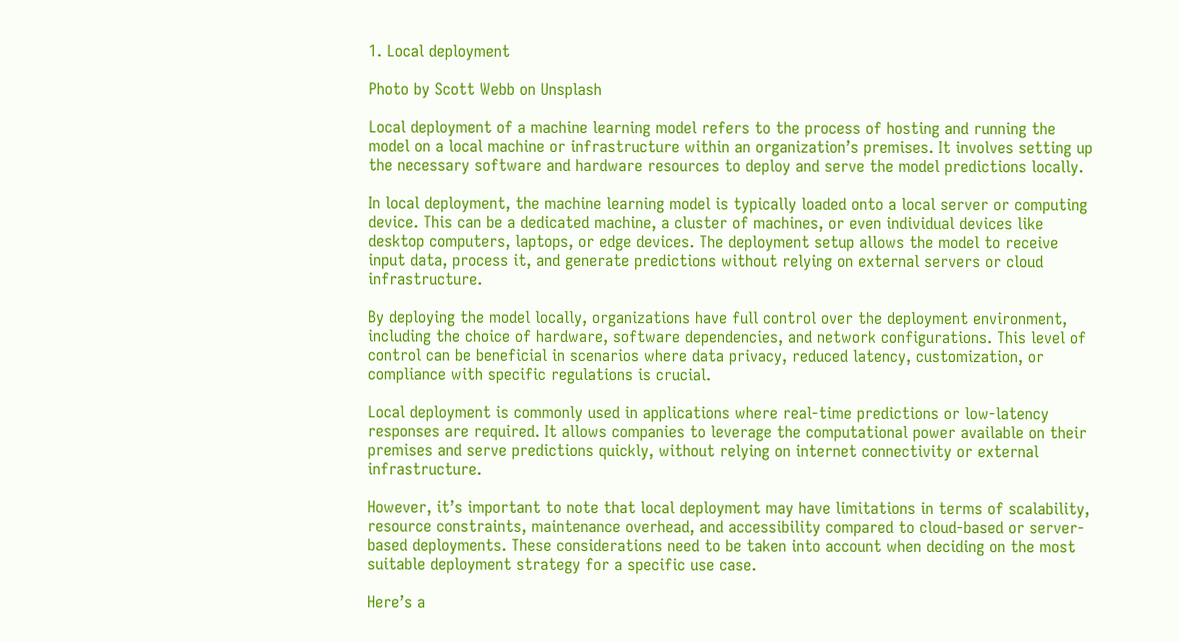1. Local deployment

Photo by Scott Webb on Unsplash

Local deployment of a machine learning model refers to the process of hosting and running the model on a local machine or infrastructure within an organization’s premises. It involves setting up the necessary software and hardware resources to deploy and serve the model predictions locally.

In local deployment, the machine learning model is typically loaded onto a local server or computing device. This can be a dedicated machine, a cluster of machines, or even individual devices like desktop computers, laptops, or edge devices. The deployment setup allows the model to receive input data, process it, and generate predictions without relying on external servers or cloud infrastructure.

By deploying the model locally, organizations have full control over the deployment environment, including the choice of hardware, software dependencies, and network configurations. This level of control can be beneficial in scenarios where data privacy, reduced latency, customization, or compliance with specific regulations is crucial.

Local deployment is commonly used in applications where real-time predictions or low-latency responses are required. It allows companies to leverage the computational power available on their premises and serve predictions quickly, without relying on internet connectivity or external infrastructure.

However, it’s important to note that local deployment may have limitations in terms of scalability, resource constraints, maintenance overhead, and accessibility compared to cloud-based or server-based deployments. These considerations need to be taken into account when deciding on the most suitable deployment strategy for a specific use case.

Here’s a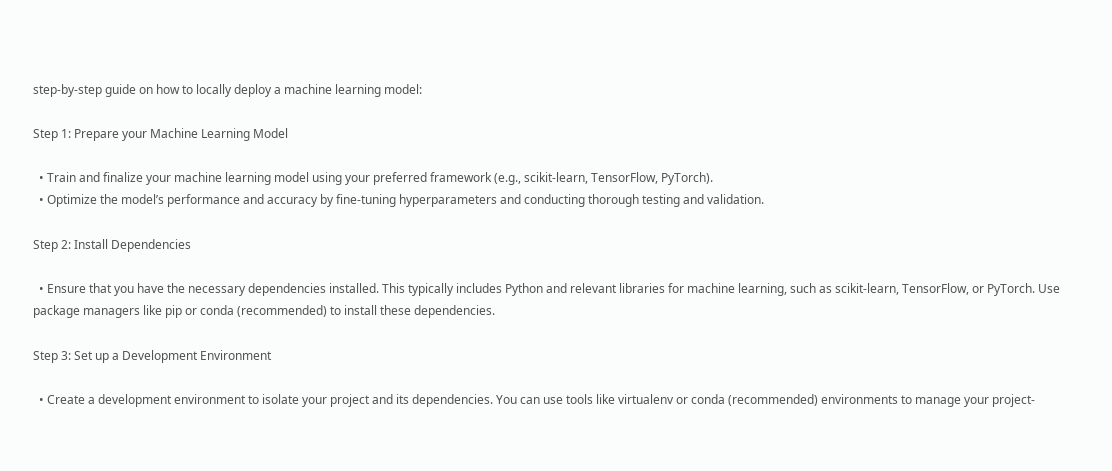step-by-step guide on how to locally deploy a machine learning model:

Step 1: Prepare your Machine Learning Model

  • Train and finalize your machine learning model using your preferred framework (e.g., scikit-learn, TensorFlow, PyTorch).
  • Optimize the model’s performance and accuracy by fine-tuning hyperparameters and conducting thorough testing and validation.

Step 2: Install Dependencies

  • Ensure that you have the necessary dependencies installed. This typically includes Python and relevant libraries for machine learning, such as scikit-learn, TensorFlow, or PyTorch. Use package managers like pip or conda (recommended) to install these dependencies.

Step 3: Set up a Development Environment

  • Create a development environment to isolate your project and its dependencies. You can use tools like virtualenv or conda (recommended) environments to manage your project-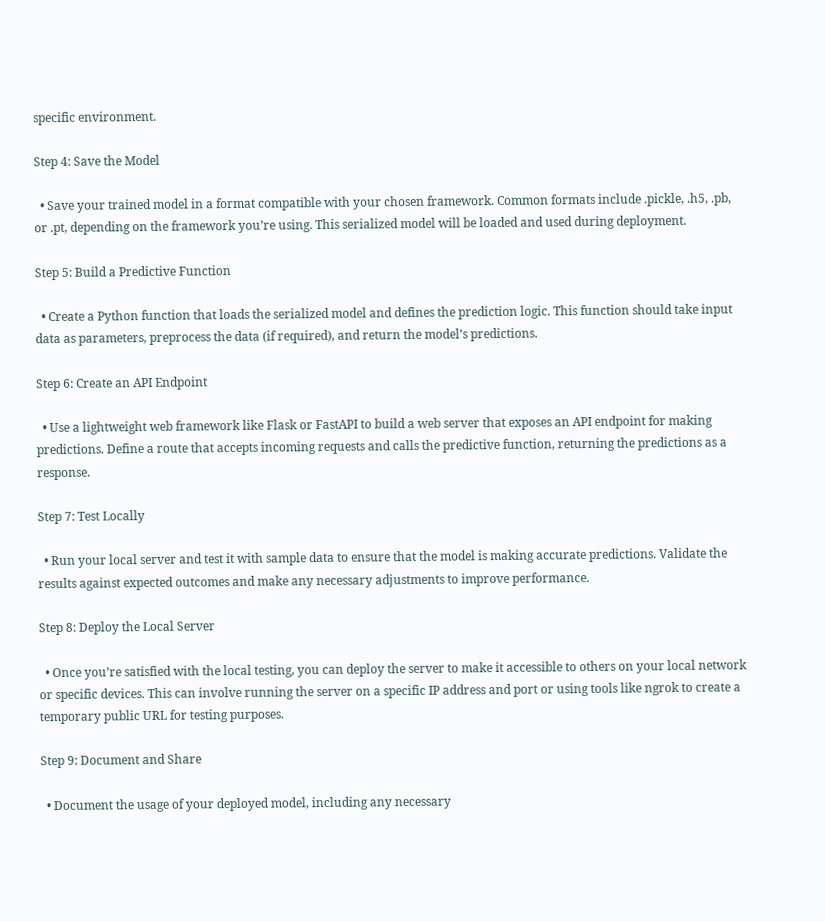specific environment.

Step 4: Save the Model

  • Save your trained model in a format compatible with your chosen framework. Common formats include .pickle, .h5, .pb, or .pt, depending on the framework you’re using. This serialized model will be loaded and used during deployment.

Step 5: Build a Predictive Function

  • Create a Python function that loads the serialized model and defines the prediction logic. This function should take input data as parameters, preprocess the data (if required), and return the model’s predictions.

Step 6: Create an API Endpoint

  • Use a lightweight web framework like Flask or FastAPI to build a web server that exposes an API endpoint for making predictions. Define a route that accepts incoming requests and calls the predictive function, returning the predictions as a response.

Step 7: Test Locally

  • Run your local server and test it with sample data to ensure that the model is making accurate predictions. Validate the results against expected outcomes and make any necessary adjustments to improve performance.

Step 8: Deploy the Local Server

  • Once you’re satisfied with the local testing, you can deploy the server to make it accessible to others on your local network or specific devices. This can involve running the server on a specific IP address and port or using tools like ngrok to create a temporary public URL for testing purposes.

Step 9: Document and Share

  • Document the usage of your deployed model, including any necessary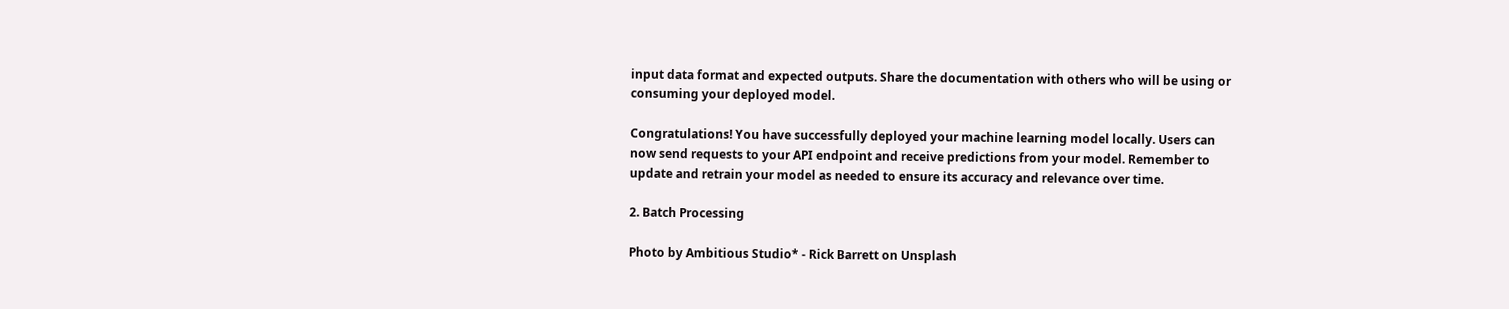input data format and expected outputs. Share the documentation with others who will be using or consuming your deployed model.

Congratulations! You have successfully deployed your machine learning model locally. Users can now send requests to your API endpoint and receive predictions from your model. Remember to update and retrain your model as needed to ensure its accuracy and relevance over time.

2. Batch Processing

Photo by Ambitious Studio* - Rick Barrett on Unsplash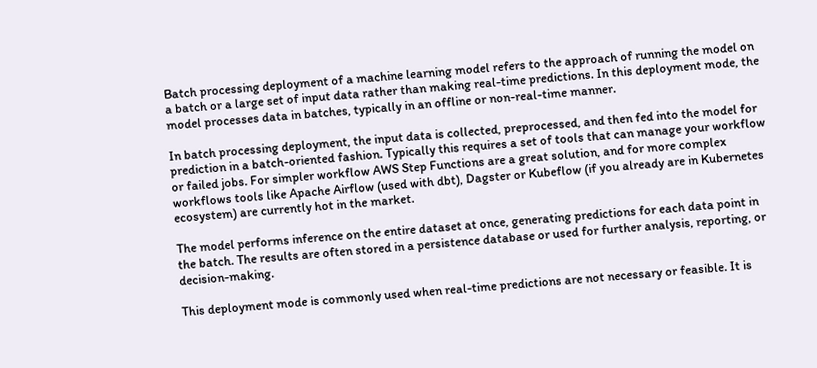Batch processing deployment of a machine learning model refers to the approach of running the model on a batch or a large set of input data rather than making real-time predictions. In this deployment mode, the model processes data in batches, typically in an offline or non-real-time manner.

In batch processing deployment, the input data is collected, preprocessed, and then fed into the model for prediction in a batch-oriented fashion. Typically this requires a set of tools that can manage your workflow or failed jobs. For simpler workflow AWS Step Functions are a great solution, and for more complex workflows tools like Apache Airflow (used with dbt), Dagster or Kubeflow (if you already are in Kubernetes ecosystem) are currently hot in the market.

The model performs inference on the entire dataset at once, generating predictions for each data point in the batch. The results are often stored in a persistence database or used for further analysis, reporting, or decision-making.

This deployment mode is commonly used when real-time predictions are not necessary or feasible. It is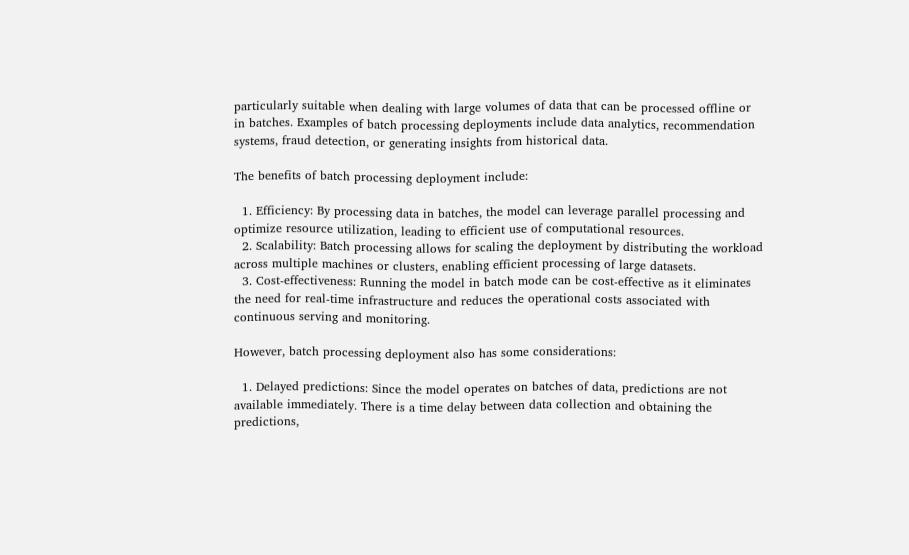particularly suitable when dealing with large volumes of data that can be processed offline or in batches. Examples of batch processing deployments include data analytics, recommendation systems, fraud detection, or generating insights from historical data.

The benefits of batch processing deployment include:

  1. Efficiency: By processing data in batches, the model can leverage parallel processing and optimize resource utilization, leading to efficient use of computational resources.
  2. Scalability: Batch processing allows for scaling the deployment by distributing the workload across multiple machines or clusters, enabling efficient processing of large datasets.
  3. Cost-effectiveness: Running the model in batch mode can be cost-effective as it eliminates the need for real-time infrastructure and reduces the operational costs associated with continuous serving and monitoring.

However, batch processing deployment also has some considerations:

  1. Delayed predictions: Since the model operates on batches of data, predictions are not available immediately. There is a time delay between data collection and obtaining the predictions,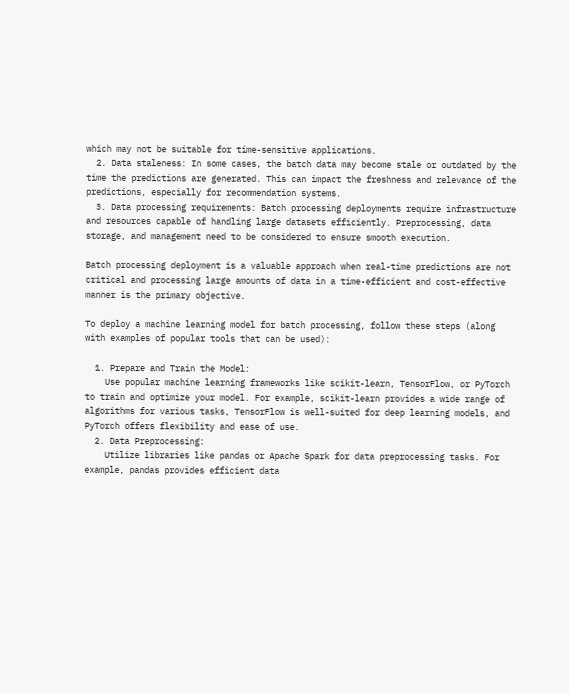which may not be suitable for time-sensitive applications.
  2. Data staleness: In some cases, the batch data may become stale or outdated by the time the predictions are generated. This can impact the freshness and relevance of the predictions, especially for recommendation systems.
  3. Data processing requirements: Batch processing deployments require infrastructure and resources capable of handling large datasets efficiently. Preprocessing, data storage, and management need to be considered to ensure smooth execution.

Batch processing deployment is a valuable approach when real-time predictions are not critical and processing large amounts of data in a time-efficient and cost-effective manner is the primary objective.

To deploy a machine learning model for batch processing, follow these steps (along with examples of popular tools that can be used):

  1. Prepare and Train the Model:
    Use popular machine learning frameworks like scikit-learn, TensorFlow, or PyTorch to train and optimize your model. For example, scikit-learn provides a wide range of algorithms for various tasks, TensorFlow is well-suited for deep learning models, and PyTorch offers flexibility and ease of use.
  2. Data Preprocessing:
    Utilize libraries like pandas or Apache Spark for data preprocessing tasks. For example, pandas provides efficient data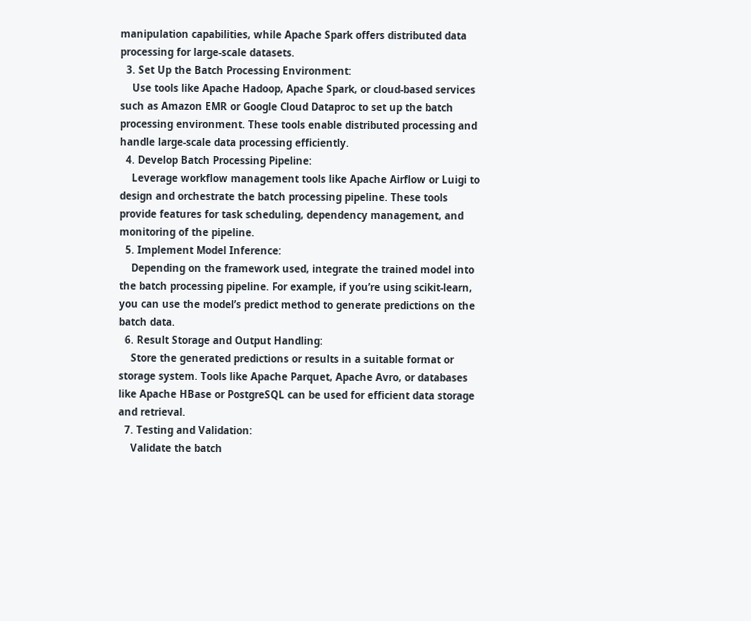manipulation capabilities, while Apache Spark offers distributed data processing for large-scale datasets.
  3. Set Up the Batch Processing Environment:
    Use tools like Apache Hadoop, Apache Spark, or cloud-based services such as Amazon EMR or Google Cloud Dataproc to set up the batch processing environment. These tools enable distributed processing and handle large-scale data processing efficiently.
  4. Develop Batch Processing Pipeline:
    Leverage workflow management tools like Apache Airflow or Luigi to design and orchestrate the batch processing pipeline. These tools provide features for task scheduling, dependency management, and monitoring of the pipeline.
  5. Implement Model Inference:
    Depending on the framework used, integrate the trained model into the batch processing pipeline. For example, if you’re using scikit-learn, you can use the model’s predict method to generate predictions on the batch data.
  6. Result Storage and Output Handling:
    Store the generated predictions or results in a suitable format or storage system. Tools like Apache Parquet, Apache Avro, or databases like Apache HBase or PostgreSQL can be used for efficient data storage and retrieval.
  7. Testing and Validation:
    Validate the batch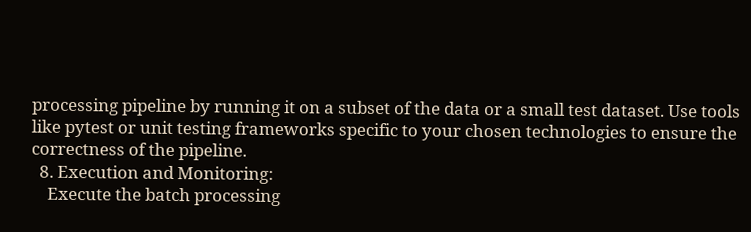processing pipeline by running it on a subset of the data or a small test dataset. Use tools like pytest or unit testing frameworks specific to your chosen technologies to ensure the correctness of the pipeline.
  8. Execution and Monitoring:
    Execute the batch processing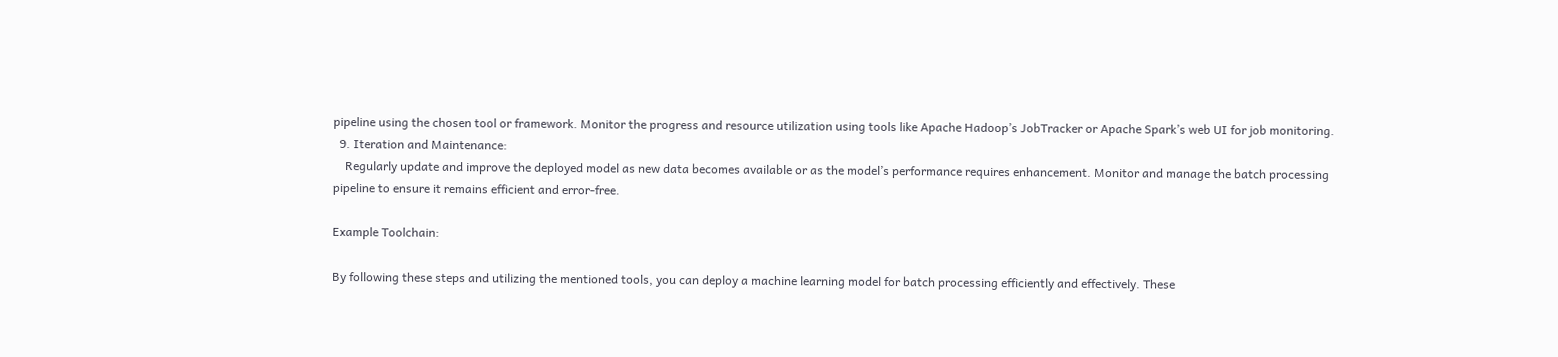pipeline using the chosen tool or framework. Monitor the progress and resource utilization using tools like Apache Hadoop’s JobTracker or Apache Spark’s web UI for job monitoring.
  9. Iteration and Maintenance:
    Regularly update and improve the deployed model as new data becomes available or as the model’s performance requires enhancement. Monitor and manage the batch processing pipeline to ensure it remains efficient and error-free.

Example Toolchain:

By following these steps and utilizing the mentioned tools, you can deploy a machine learning model for batch processing efficiently and effectively. These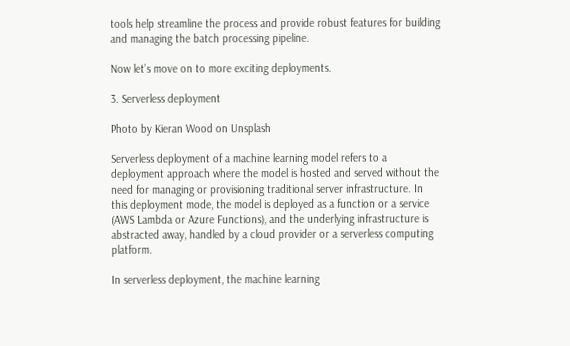tools help streamline the process and provide robust features for building and managing the batch processing pipeline.

Now let’s move on to more exciting deployments.

3. Serverless deployment

Photo by Kieran Wood on Unsplash

Serverless deployment of a machine learning model refers to a deployment approach where the model is hosted and served without the need for managing or provisioning traditional server infrastructure. In this deployment mode, the model is deployed as a function or a service (AWS Lambda or Azure Functions), and the underlying infrastructure is abstracted away, handled by a cloud provider or a serverless computing platform.

In serverless deployment, the machine learning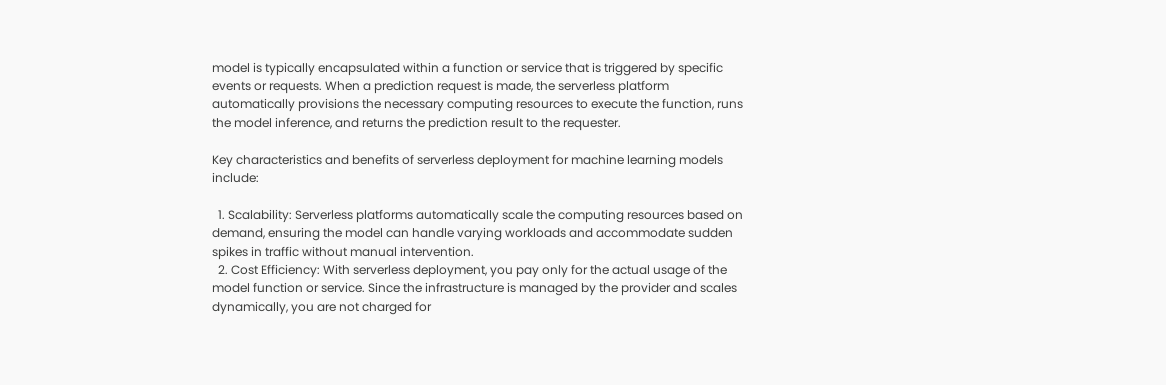model is typically encapsulated within a function or service that is triggered by specific events or requests. When a prediction request is made, the serverless platform automatically provisions the necessary computing resources to execute the function, runs the model inference, and returns the prediction result to the requester.

Key characteristics and benefits of serverless deployment for machine learning models include:

  1. Scalability: Serverless platforms automatically scale the computing resources based on demand, ensuring the model can handle varying workloads and accommodate sudden spikes in traffic without manual intervention.
  2. Cost Efficiency: With serverless deployment, you pay only for the actual usage of the model function or service. Since the infrastructure is managed by the provider and scales dynamically, you are not charged for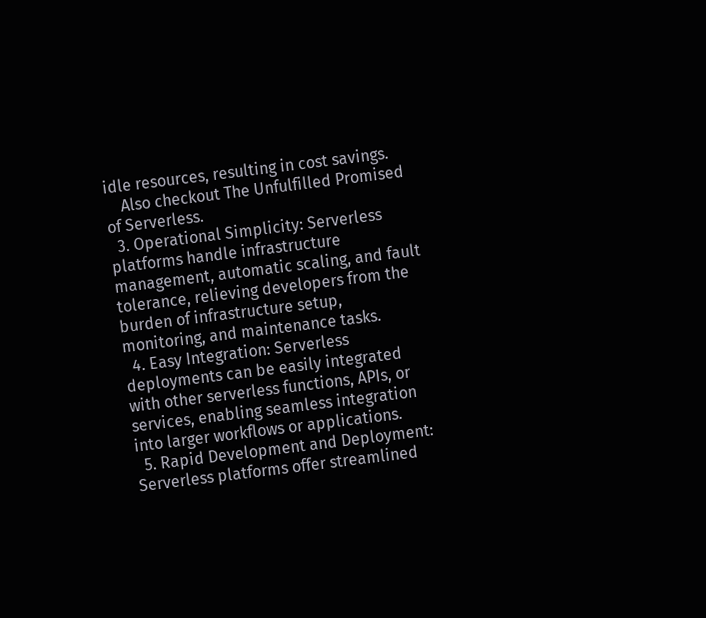idle resources, resulting in cost savings.
    Also checkout The Unfulfilled Promised of Serverless.
  3. Operational Simplicity: Serverless platforms handle infrastructure management, automatic scaling, and fault tolerance, relieving developers from the burden of infrastructure setup, monitoring, and maintenance tasks.
  4. Easy Integration: Serverless deployments can be easily integrated with other serverless functions, APIs, or services, enabling seamless integration into larger workflows or applications.
  5. Rapid Development and Deployment: Serverless platforms offer streamlined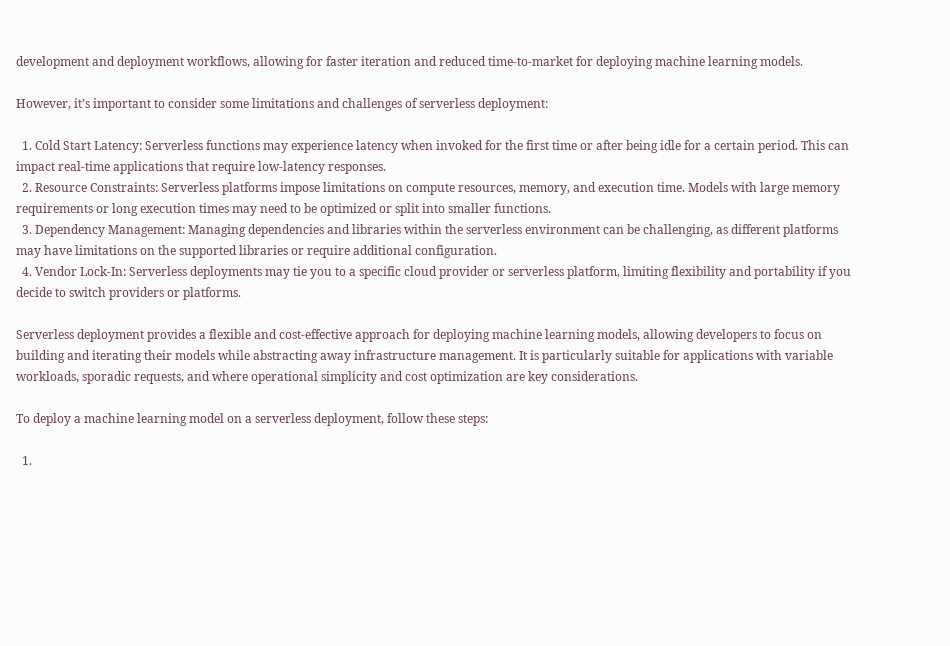development and deployment workflows, allowing for faster iteration and reduced time-to-market for deploying machine learning models.

However, it’s important to consider some limitations and challenges of serverless deployment:

  1. Cold Start Latency: Serverless functions may experience latency when invoked for the first time or after being idle for a certain period. This can impact real-time applications that require low-latency responses.
  2. Resource Constraints: Serverless platforms impose limitations on compute resources, memory, and execution time. Models with large memory requirements or long execution times may need to be optimized or split into smaller functions.
  3. Dependency Management: Managing dependencies and libraries within the serverless environment can be challenging, as different platforms may have limitations on the supported libraries or require additional configuration.
  4. Vendor Lock-In: Serverless deployments may tie you to a specific cloud provider or serverless platform, limiting flexibility and portability if you decide to switch providers or platforms.

Serverless deployment provides a flexible and cost-effective approach for deploying machine learning models, allowing developers to focus on building and iterating their models while abstracting away infrastructure management. It is particularly suitable for applications with variable workloads, sporadic requests, and where operational simplicity and cost optimization are key considerations.

To deploy a machine learning model on a serverless deployment, follow these steps:

  1.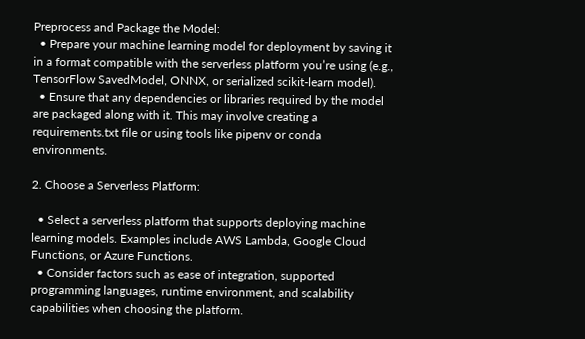Preprocess and Package the Model:
  • Prepare your machine learning model for deployment by saving it in a format compatible with the serverless platform you’re using (e.g., TensorFlow SavedModel, ONNX, or serialized scikit-learn model).
  • Ensure that any dependencies or libraries required by the model are packaged along with it. This may involve creating a requirements.txt file or using tools like pipenv or conda environments.

2. Choose a Serverless Platform:

  • Select a serverless platform that supports deploying machine learning models. Examples include AWS Lambda, Google Cloud Functions, or Azure Functions.
  • Consider factors such as ease of integration, supported programming languages, runtime environment, and scalability capabilities when choosing the platform.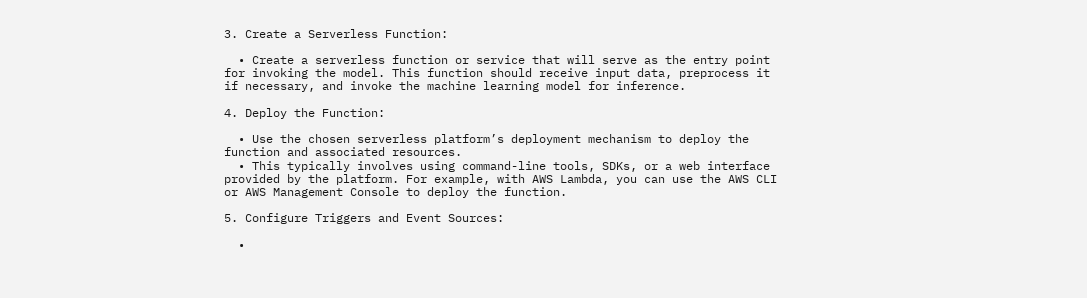3. Create a Serverless Function:

  • Create a serverless function or service that will serve as the entry point for invoking the model. This function should receive input data, preprocess it if necessary, and invoke the machine learning model for inference.

4. Deploy the Function:

  • Use the chosen serverless platform’s deployment mechanism to deploy the function and associated resources.
  • This typically involves using command-line tools, SDKs, or a web interface provided by the platform. For example, with AWS Lambda, you can use the AWS CLI or AWS Management Console to deploy the function.

5. Configure Triggers and Event Sources:

  •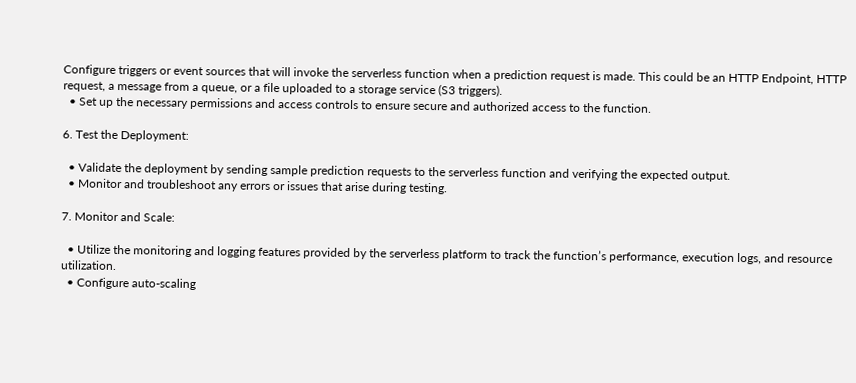Configure triggers or event sources that will invoke the serverless function when a prediction request is made. This could be an HTTP Endpoint, HTTP request, a message from a queue, or a file uploaded to a storage service (S3 triggers).
  • Set up the necessary permissions and access controls to ensure secure and authorized access to the function.

6. Test the Deployment:

  • Validate the deployment by sending sample prediction requests to the serverless function and verifying the expected output.
  • Monitor and troubleshoot any errors or issues that arise during testing.

7. Monitor and Scale:

  • Utilize the monitoring and logging features provided by the serverless platform to track the function’s performance, execution logs, and resource utilization.
  • Configure auto-scaling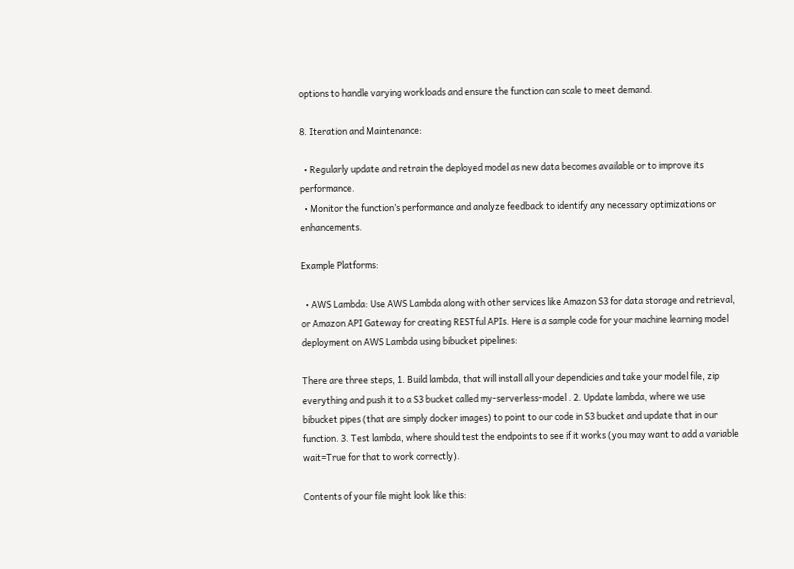options to handle varying workloads and ensure the function can scale to meet demand.

8. Iteration and Maintenance:

  • Regularly update and retrain the deployed model as new data becomes available or to improve its performance.
  • Monitor the function’s performance and analyze feedback to identify any necessary optimizations or enhancements.

Example Platforms:

  • AWS Lambda: Use AWS Lambda along with other services like Amazon S3 for data storage and retrieval, or Amazon API Gateway for creating RESTful APIs. Here is a sample code for your machine learning model deployment on AWS Lambda using bibucket pipelines:

There are three steps, 1. Build lambda, that will install all your dependicies and take your model file, zip everything and push it to a S3 bucket called my-serverless-model . 2. Update lambda, where we use bibucket pipes (that are simply docker images) to point to our code in S3 bucket and update that in our function. 3. Test lambda, where should test the endpoints to see if it works (you may want to add a variable wait=True for that to work correctly).

Contents of your file might look like this: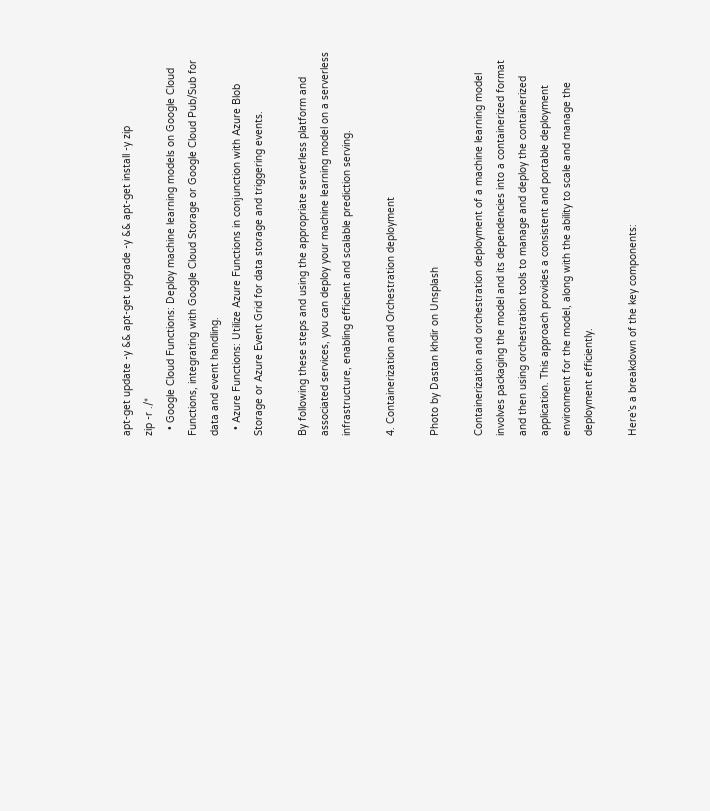apt-get update -y && apt-get upgrade -y && apt-get install -y zip
zip -r ./*
  • Google Cloud Functions: Deploy machine learning models on Google Cloud Functions, integrating with Google Cloud Storage or Google Cloud Pub/Sub for data and event handling.
  • Azure Functions: Utilize Azure Functions in conjunction with Azure Blob Storage or Azure Event Grid for data storage and triggering events.

By following these steps and using the appropriate serverless platform and associated services, you can deploy your machine learning model on a serverless infrastructure, enabling efficient and scalable prediction serving.

4. Containerization and Orchestration deployment

Photo by Dastan khdir on Unsplash

Containerization and orchestration deployment of a machine learning model involves packaging the model and its dependencies into a containerized format and then using orchestration tools to manage and deploy the containerized application. This approach provides a consistent and portable deployment environment for the model, along with the ability to scale and manage the deployment efficiently.

Here’s a breakdown of the key components: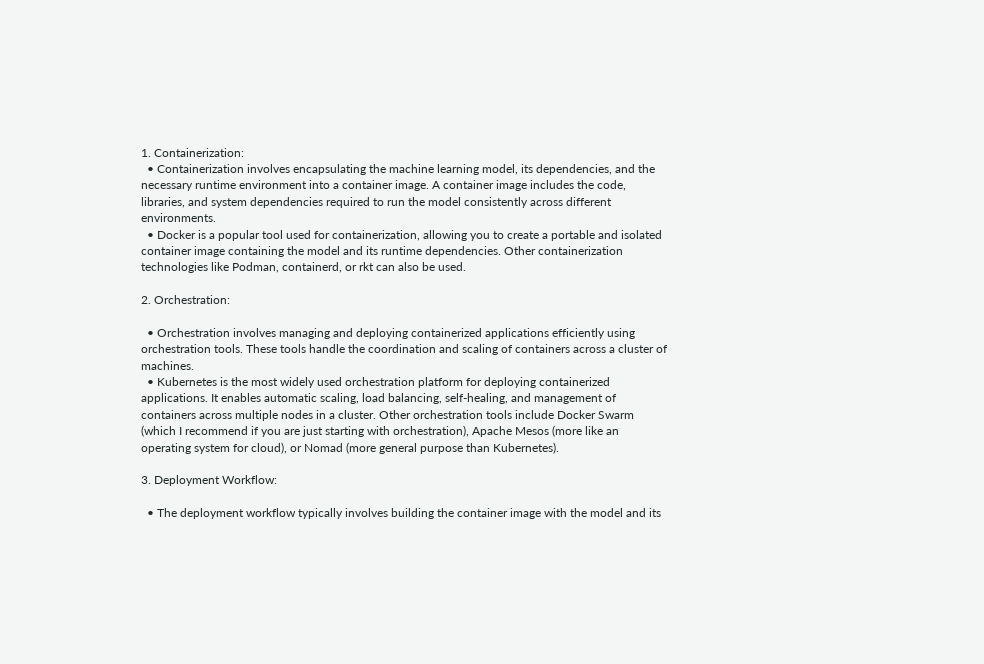1. Containerization:
  • Containerization involves encapsulating the machine learning model, its dependencies, and the necessary runtime environment into a container image. A container image includes the code, libraries, and system dependencies required to run the model consistently across different environments.
  • Docker is a popular tool used for containerization, allowing you to create a portable and isolated container image containing the model and its runtime dependencies. Other containerization technologies like Podman, containerd, or rkt can also be used.

2. Orchestration:

  • Orchestration involves managing and deploying containerized applications efficiently using orchestration tools. These tools handle the coordination and scaling of containers across a cluster of machines.
  • Kubernetes is the most widely used orchestration platform for deploying containerized applications. It enables automatic scaling, load balancing, self-healing, and management of containers across multiple nodes in a cluster. Other orchestration tools include Docker Swarm (which I recommend if you are just starting with orchestration), Apache Mesos (more like an operating system for cloud), or Nomad (more general purpose than Kubernetes).

3. Deployment Workflow:

  • The deployment workflow typically involves building the container image with the model and its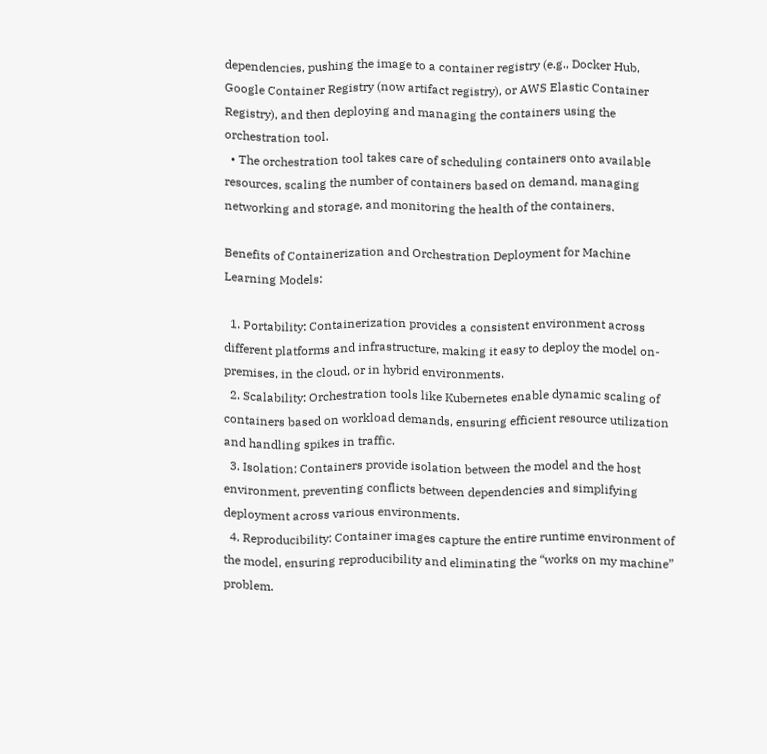dependencies, pushing the image to a container registry (e.g., Docker Hub, Google Container Registry (now artifact registry), or AWS Elastic Container Registry), and then deploying and managing the containers using the orchestration tool.
  • The orchestration tool takes care of scheduling containers onto available resources, scaling the number of containers based on demand, managing networking and storage, and monitoring the health of the containers.

Benefits of Containerization and Orchestration Deployment for Machine Learning Models:

  1. Portability: Containerization provides a consistent environment across different platforms and infrastructure, making it easy to deploy the model on-premises, in the cloud, or in hybrid environments.
  2. Scalability: Orchestration tools like Kubernetes enable dynamic scaling of containers based on workload demands, ensuring efficient resource utilization and handling spikes in traffic.
  3. Isolation: Containers provide isolation between the model and the host environment, preventing conflicts between dependencies and simplifying deployment across various environments.
  4. Reproducibility: Container images capture the entire runtime environment of the model, ensuring reproducibility and eliminating the “works on my machine” problem.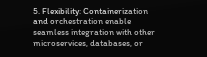5. Flexibility: Containerization and orchestration enable seamless integration with other microservices, databases, or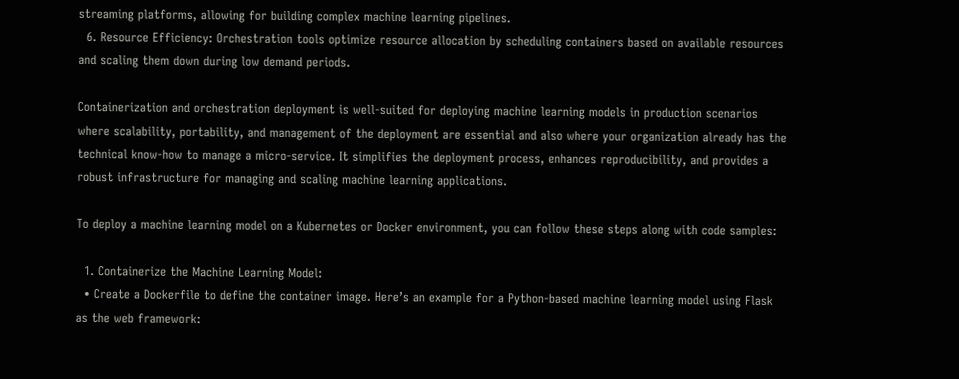streaming platforms, allowing for building complex machine learning pipelines.
  6. Resource Efficiency: Orchestration tools optimize resource allocation by scheduling containers based on available resources and scaling them down during low demand periods.

Containerization and orchestration deployment is well-suited for deploying machine learning models in production scenarios where scalability, portability, and management of the deployment are essential and also where your organization already has the technical know-how to manage a micro-service. It simplifies the deployment process, enhances reproducibility, and provides a robust infrastructure for managing and scaling machine learning applications.

To deploy a machine learning model on a Kubernetes or Docker environment, you can follow these steps along with code samples:

  1. Containerize the Machine Learning Model:
  • Create a Dockerfile to define the container image. Here’s an example for a Python-based machine learning model using Flask as the web framework: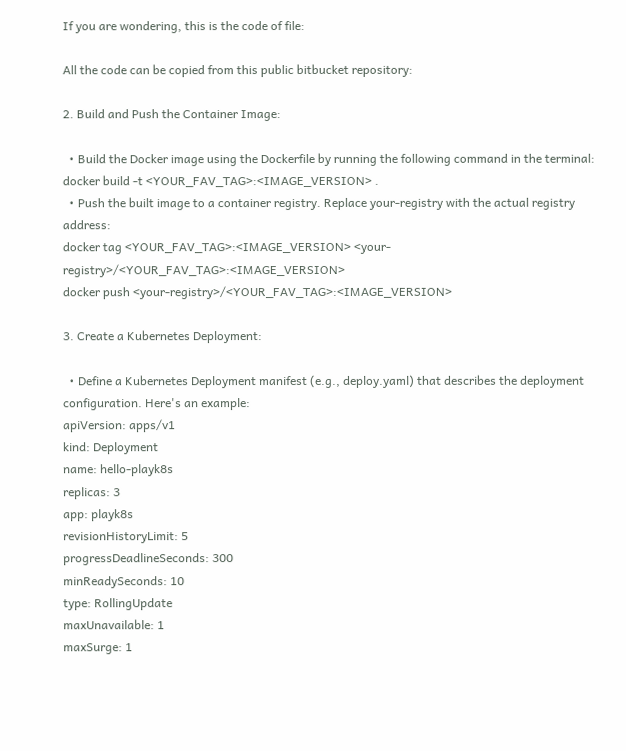If you are wondering, this is the code of file:

All the code can be copied from this public bitbucket repository:

2. Build and Push the Container Image:

  • Build the Docker image using the Dockerfile by running the following command in the terminal:
docker build -t <YOUR_FAV_TAG>:<IMAGE_VERSION> .
  • Push the built image to a container registry. Replace your-registry with the actual registry address:
docker tag <YOUR_FAV_TAG>:<IMAGE_VERSION> <your-registry>/<YOUR_FAV_TAG>:<IMAGE_VERSION>
docker push <your-registry>/<YOUR_FAV_TAG>:<IMAGE_VERSION>

3. Create a Kubernetes Deployment:

  • Define a Kubernetes Deployment manifest (e.g., deploy.yaml) that describes the deployment configuration. Here's an example:
apiVersion: apps/v1
kind: Deployment
name: hello-playk8s
replicas: 3
app: playk8s
revisionHistoryLimit: 5
progressDeadlineSeconds: 300
minReadySeconds: 10
type: RollingUpdate
maxUnavailable: 1
maxSurge: 1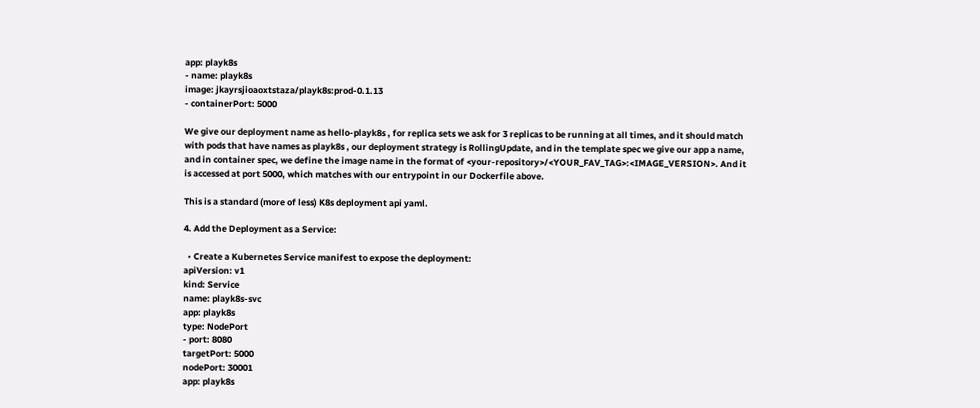app: playk8s
- name: playk8s
image: jkayrsjioaoxtstaza/playk8s:prod-0.1.13
- containerPort: 5000

We give our deployment name as hello-playk8s , for replica sets we ask for 3 replicas to be running at all times, and it should match with pods that have names as playk8s , our deployment strategy is RollingUpdate, and in the template spec we give our app a name, and in container spec, we define the image name in the format of <your-repository>/<YOUR_FAV_TAG>:<IMAGE_VERSION>. And it is accessed at port 5000, which matches with our entrypoint in our Dockerfile above.

This is a standard (more of less) K8s deployment api yaml.

4. Add the Deployment as a Service:

  • Create a Kubernetes Service manifest to expose the deployment:
apiVersion: v1
kind: Service
name: playk8s-svc
app: playk8s
type: NodePort
- port: 8080
targetPort: 5000
nodePort: 30001
app: playk8s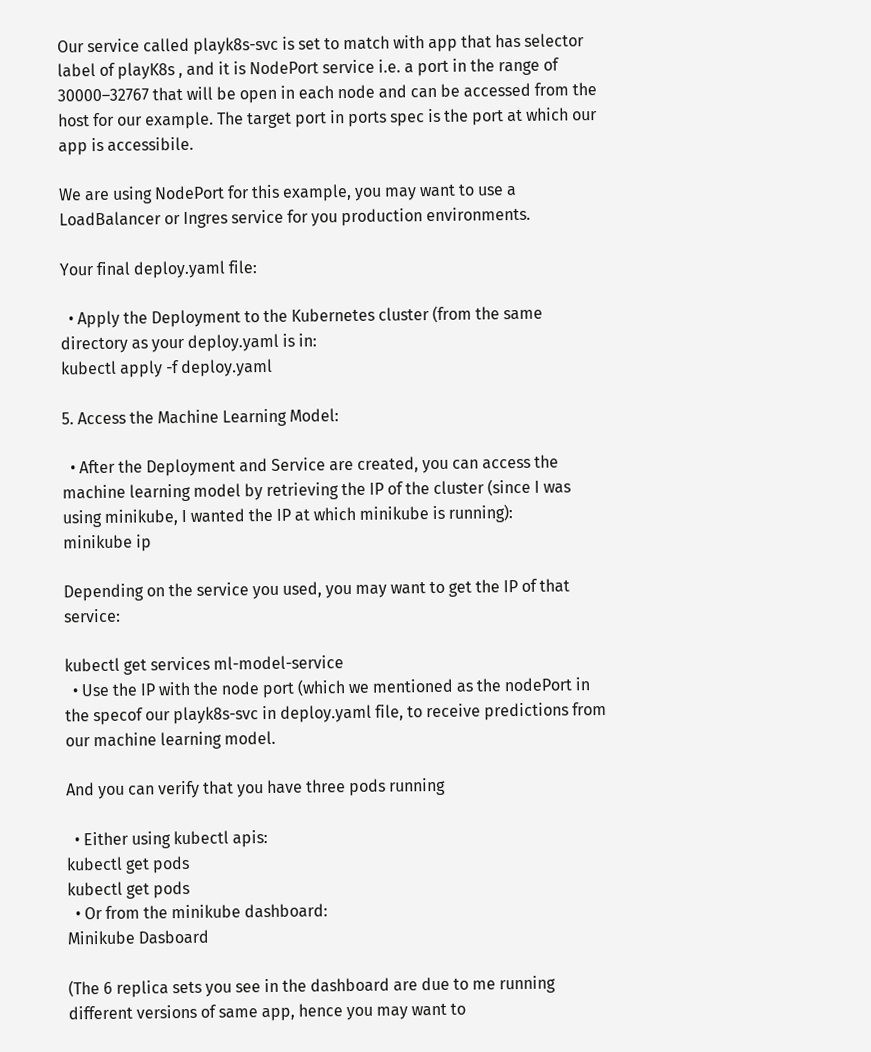Our service called playk8s-svc is set to match with app that has selector label of playK8s , and it is NodePort service i.e. a port in the range of 30000–32767 that will be open in each node and can be accessed from the host for our example. The target port in ports spec is the port at which our app is accessibile.

We are using NodePort for this example, you may want to use a LoadBalancer or Ingres service for you production environments.

Your final deploy.yaml file:

  • Apply the Deployment to the Kubernetes cluster (from the same directory as your deploy.yaml is in:
kubectl apply -f deploy.yaml

5. Access the Machine Learning Model:

  • After the Deployment and Service are created, you can access the machine learning model by retrieving the IP of the cluster (since I was using minikube, I wanted the IP at which minikube is running):
minikube ip

Depending on the service you used, you may want to get the IP of that service:

kubectl get services ml-model-service
  • Use the IP with the node port (which we mentioned as the nodePort in the specof our playk8s-svc in deploy.yaml file, to receive predictions from our machine learning model.

And you can verify that you have three pods running

  • Either using kubectl apis:
kubectl get pods
kubectl get pods
  • Or from the minikube dashboard:
Minikube Dasboard

(The 6 replica sets you see in the dashboard are due to me running different versions of same app, hence you may want to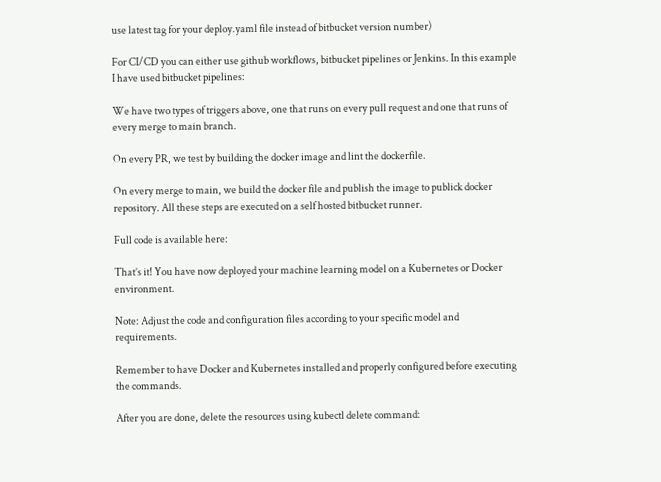use latest tag for your deploy.yaml file instead of bitbucket version number)

For CI/CD you can either use github workflows, bitbucket pipelines or Jenkins. In this example I have used bitbucket pipelines:

We have two types of triggers above, one that runs on every pull request and one that runs of every merge to main branch.

On every PR, we test by building the docker image and lint the dockerfile.

On every merge to main, we build the docker file and publish the image to publick docker repository. All these steps are executed on a self hosted bitbucket runner.

Full code is available here:

That’s it! You have now deployed your machine learning model on a Kubernetes or Docker environment.

Note: Adjust the code and configuration files according to your specific model and requirements.

Remember to have Docker and Kubernetes installed and properly configured before executing the commands.

After you are done, delete the resources using kubectl delete command: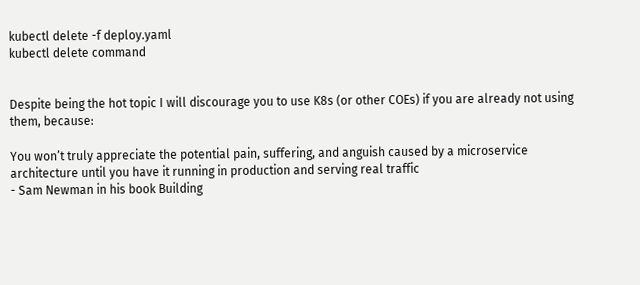kubectl delete -f deploy.yaml
kubectl delete command


Despite being the hot topic I will discourage you to use K8s (or other COEs) if you are already not using them, because:

You won’t truly appreciate the potential pain, suffering, and anguish caused by a microservice architecture until you have it running in production and serving real traffic
- Sam Newman in his book Building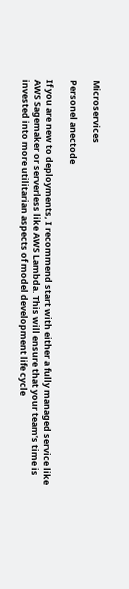Microservices

Personel anectode

If you are new to deployments, I recommend start with either a fully managed service like AWS Sagemaker or serverless like AWS Lambda. This will ensure that your team’s time is invested into more utilitarian aspects of model development life cycle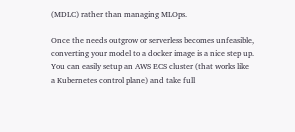(MDLC) rather than managing MLOps.

Once the needs outgrow or serverless becomes unfeasible, converting your model to a docker image is a nice step up. You can easily setup an AWS ECS cluster (that works like a Kubernetes control plane) and take full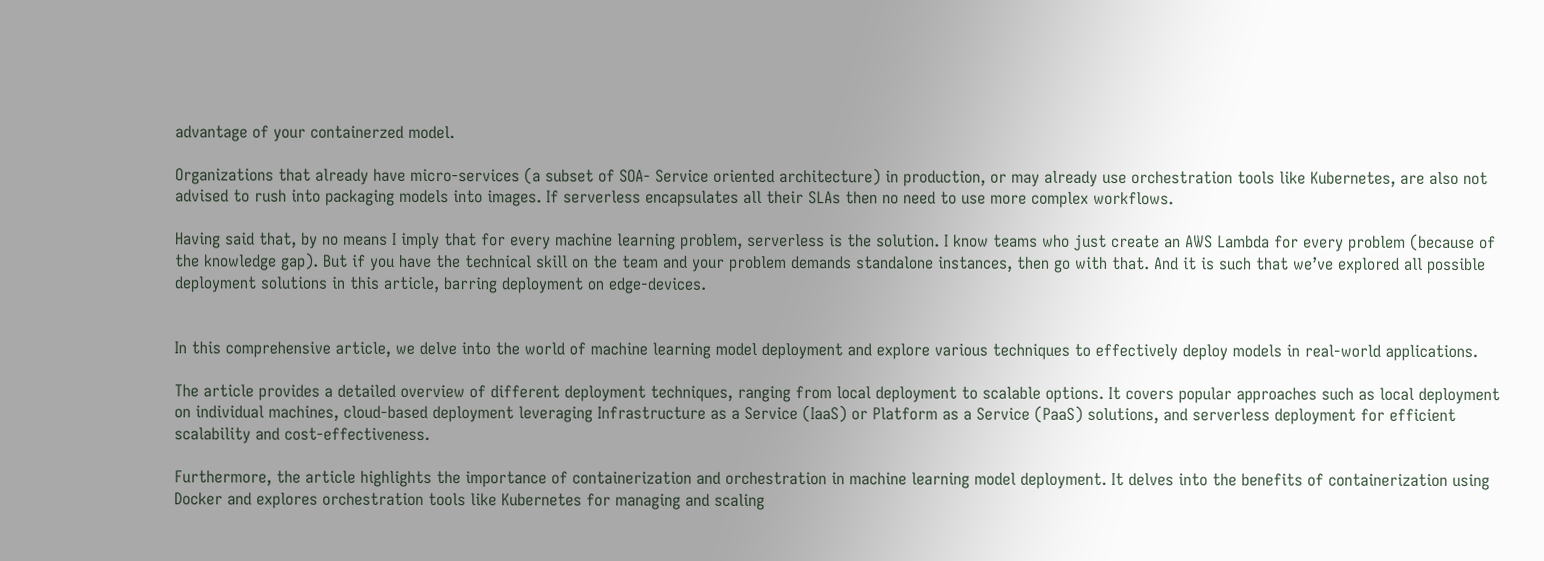advantage of your containerzed model.

Organizations that already have micro-services (a subset of SOA- Service oriented architecture) in production, or may already use orchestration tools like Kubernetes, are also not advised to rush into packaging models into images. If serverless encapsulates all their SLAs then no need to use more complex workflows.

Having said that, by no means I imply that for every machine learning problem, serverless is the solution. I know teams who just create an AWS Lambda for every problem (because of the knowledge gap). But if you have the technical skill on the team and your problem demands standalone instances, then go with that. And it is such that we’ve explored all possible deployment solutions in this article, barring deployment on edge-devices.


In this comprehensive article, we delve into the world of machine learning model deployment and explore various techniques to effectively deploy models in real-world applications.

The article provides a detailed overview of different deployment techniques, ranging from local deployment to scalable options. It covers popular approaches such as local deployment on individual machines, cloud-based deployment leveraging Infrastructure as a Service (IaaS) or Platform as a Service (PaaS) solutions, and serverless deployment for efficient scalability and cost-effectiveness.

Furthermore, the article highlights the importance of containerization and orchestration in machine learning model deployment. It delves into the benefits of containerization using Docker and explores orchestration tools like Kubernetes for managing and scaling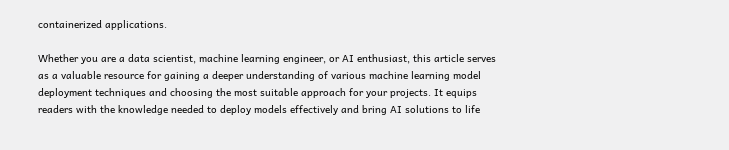containerized applications.

Whether you are a data scientist, machine learning engineer, or AI enthusiast, this article serves as a valuable resource for gaining a deeper understanding of various machine learning model deployment techniques and choosing the most suitable approach for your projects. It equips readers with the knowledge needed to deploy models effectively and bring AI solutions to life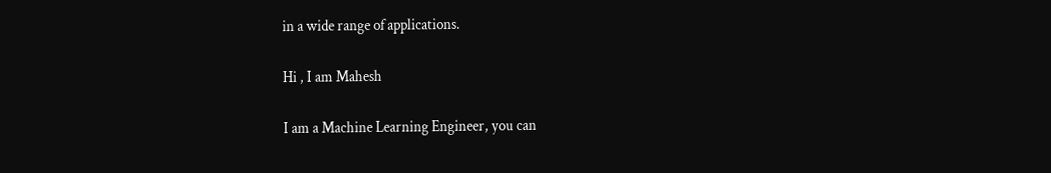in a wide range of applications.

Hi , I am Mahesh

I am a Machine Learning Engineer, you can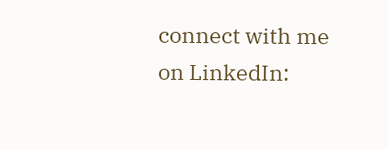connect with me on LinkedIn: